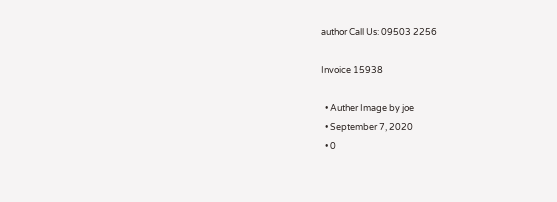author Call Us: 09503 2256

Invoice 15938

  • Auther Image by joe
  • September 7, 2020
  • 0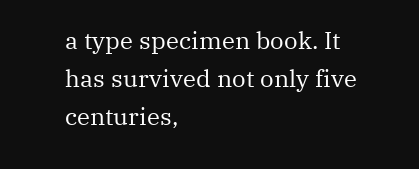a type specimen book. It has survived not only five centuries,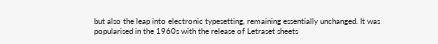but also the leap into electronic typesetting, remaining essentially unchanged. It was popularised in the 1960s with the release of Letraset sheets